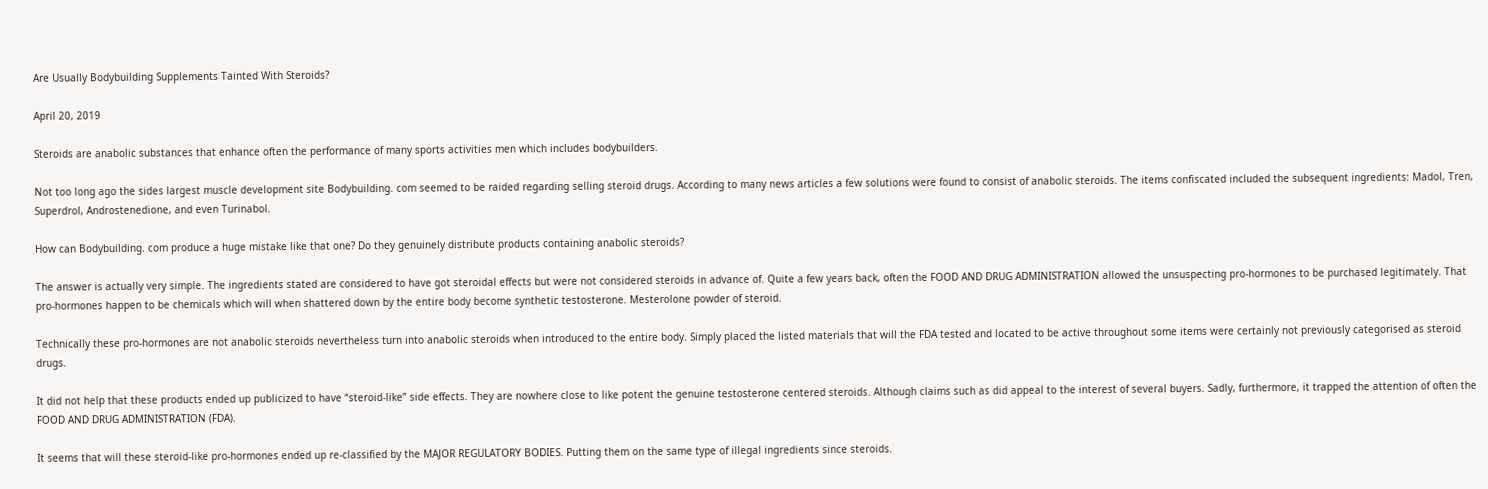Are Usually Bodybuilding Supplements Tainted With Steroids?

April 20, 2019

Steroids are anabolic substances that enhance often the performance of many sports activities men which includes bodybuilders.

Not too long ago the sides largest muscle development site Bodybuilding. com seemed to be raided regarding selling steroid drugs. According to many news articles a few solutions were found to consist of anabolic steroids. The items confiscated included the subsequent ingredients: Madol, Tren, Superdrol, Androstenedione, and even Turinabol.

How can Bodybuilding. com produce a huge mistake like that one? Do they genuinely distribute products containing anabolic steroids?

The answer is actually very simple. The ingredients stated are considered to have got steroidal effects but were not considered steroids in advance of. Quite a few years back, often the FOOD AND DRUG ADMINISTRATION allowed the unsuspecting pro-hormones to be purchased legitimately. That pro-hormones happen to be chemicals which will when shattered down by the entire body become synthetic testosterone. Mesterolone powder of steroid.

Technically these pro-hormones are not anabolic steroids nevertheless turn into anabolic steroids when introduced to the entire body. Simply placed the listed materials that will the FDA tested and located to be active throughout some items were certainly not previously categorised as steroid drugs.

It did not help that these products ended up publicized to have “steroid-like” side effects. They are nowhere close to like potent the genuine testosterone centered steroids. Although claims such as did appeal to the interest of several buyers. Sadly, furthermore, it trapped the attention of often the FOOD AND DRUG ADMINISTRATION (FDA).

It seems that will these steroid-like pro-hormones ended up re-classified by the MAJOR REGULATORY BODIES. Putting them on the same type of illegal ingredients since steroids.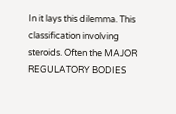In it lays this dilemma. This classification involving steroids. Often the MAJOR REGULATORY BODIES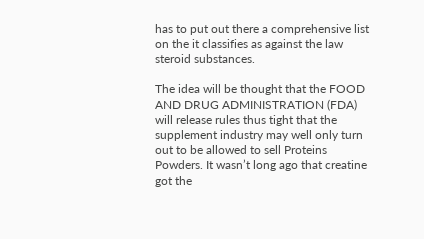has to put out there a comprehensive list on the it classifies as against the law steroid substances.

The idea will be thought that the FOOD AND DRUG ADMINISTRATION (FDA) will release rules thus tight that the supplement industry may well only turn out to be allowed to sell Proteins Powders. It wasn’t long ago that creatine got the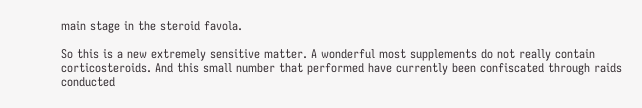main stage in the steroid favola.

So this is a new extremely sensitive matter. A wonderful most supplements do not really contain corticosteroids. And this small number that performed have currently been confiscated through raids conducted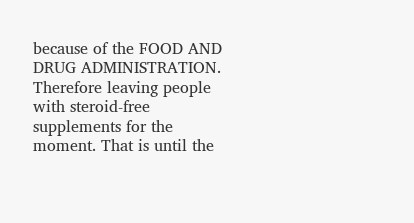because of the FOOD AND DRUG ADMINISTRATION. Therefore leaving people with steroid-free supplements for the moment. That is until the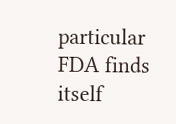particular FDA finds itself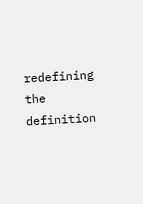redefining the definition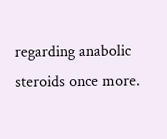regarding anabolic steroids once more.